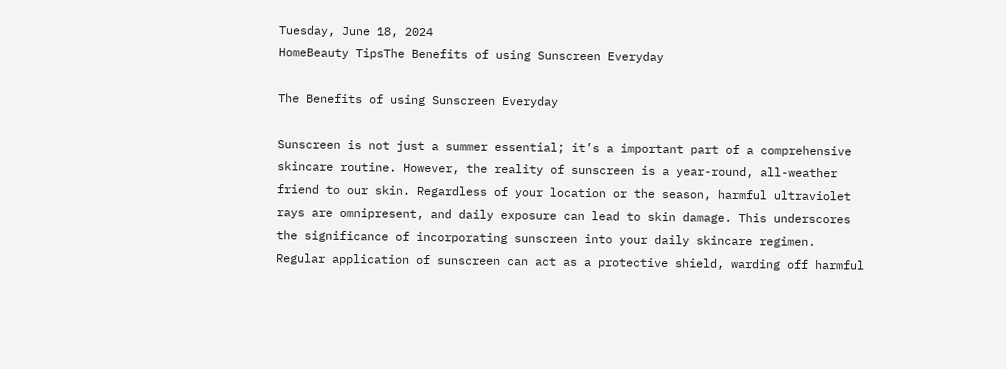Tuesday, June 18, 2024
HomeBeauty TipsThe Benefits of using Sunscreen Everyday

The Benefits of using Sunscreen Everyday

Sunscreen is not just a summer essential; it’s a important part of a comprehensive skincare routine. However, the reality of sunscreen is a year-round, all-weather friend to our skin. Regardless of your location or the season, harmful ultraviolet rays are omnipresent, and daily exposure can lead to skin damage. This underscores the significance of incorporating sunscreen into your daily skincare regimen. Regular application of sunscreen can act as a protective shield, warding off harmful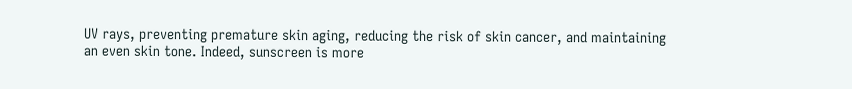UV rays, preventing premature skin aging, reducing the risk of skin cancer, and maintaining an even skin tone. Indeed, sunscreen is more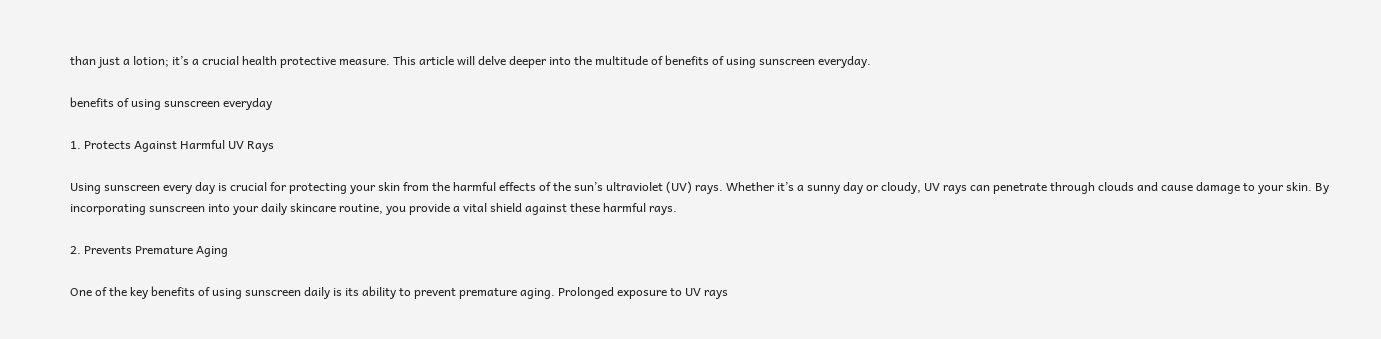than just a lotion; it’s a crucial health protective measure. This article will delve deeper into the multitude of benefits of using sunscreen everyday.

benefits of using sunscreen everyday

1. Protects Against Harmful UV Rays

Using sunscreen every day is crucial for protecting your skin from the harmful effects of the sun’s ultraviolet (UV) rays. Whether it’s a sunny day or cloudy, UV rays can penetrate through clouds and cause damage to your skin. By incorporating sunscreen into your daily skincare routine, you provide a vital shield against these harmful rays.

2. Prevents Premature Aging

One of the key benefits of using sunscreen daily is its ability to prevent premature aging. Prolonged exposure to UV rays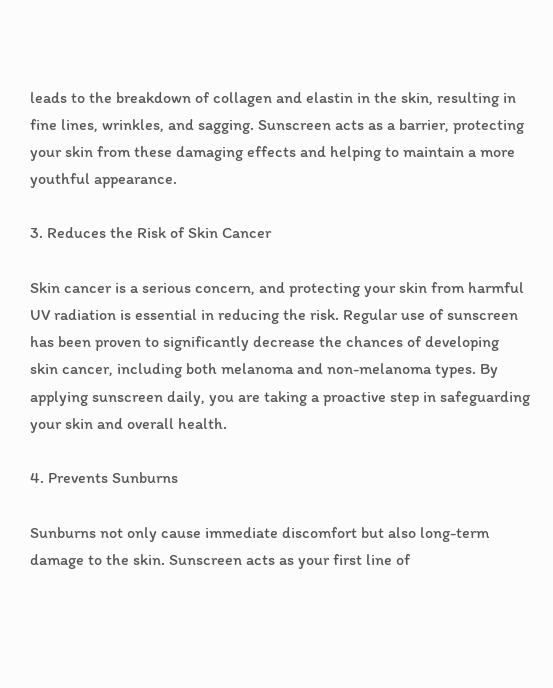leads to the breakdown of collagen and elastin in the skin, resulting in fine lines, wrinkles, and sagging. Sunscreen acts as a barrier, protecting your skin from these damaging effects and helping to maintain a more youthful appearance.

3. Reduces the Risk of Skin Cancer

Skin cancer is a serious concern, and protecting your skin from harmful UV radiation is essential in reducing the risk. Regular use of sunscreen has been proven to significantly decrease the chances of developing skin cancer, including both melanoma and non-melanoma types. By applying sunscreen daily, you are taking a proactive step in safeguarding your skin and overall health.

4. Prevents Sunburns

Sunburns not only cause immediate discomfort but also long-term damage to the skin. Sunscreen acts as your first line of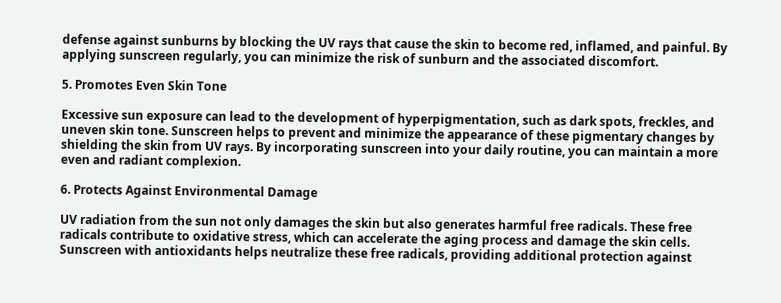defense against sunburns by blocking the UV rays that cause the skin to become red, inflamed, and painful. By applying sunscreen regularly, you can minimize the risk of sunburn and the associated discomfort.

5. Promotes Even Skin Tone

Excessive sun exposure can lead to the development of hyperpigmentation, such as dark spots, freckles, and uneven skin tone. Sunscreen helps to prevent and minimize the appearance of these pigmentary changes by shielding the skin from UV rays. By incorporating sunscreen into your daily routine, you can maintain a more even and radiant complexion.

6. Protects Against Environmental Damage

UV radiation from the sun not only damages the skin but also generates harmful free radicals. These free radicals contribute to oxidative stress, which can accelerate the aging process and damage the skin cells. Sunscreen with antioxidants helps neutralize these free radicals, providing additional protection against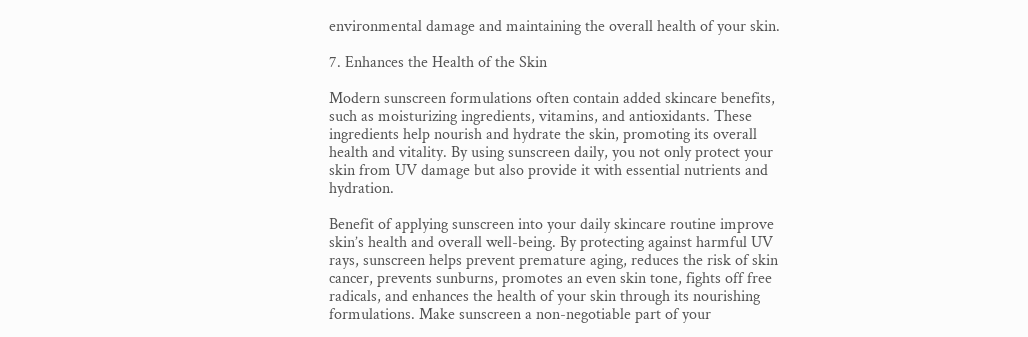environmental damage and maintaining the overall health of your skin.

7. Enhances the Health of the Skin

Modern sunscreen formulations often contain added skincare benefits, such as moisturizing ingredients, vitamins, and antioxidants. These ingredients help nourish and hydrate the skin, promoting its overall health and vitality. By using sunscreen daily, you not only protect your skin from UV damage but also provide it with essential nutrients and hydration.

Benefit of applying sunscreen into your daily skincare routine improve skin’s health and overall well-being. By protecting against harmful UV rays, sunscreen helps prevent premature aging, reduces the risk of skin cancer, prevents sunburns, promotes an even skin tone, fights off free radicals, and enhances the health of your skin through its nourishing formulations. Make sunscreen a non-negotiable part of your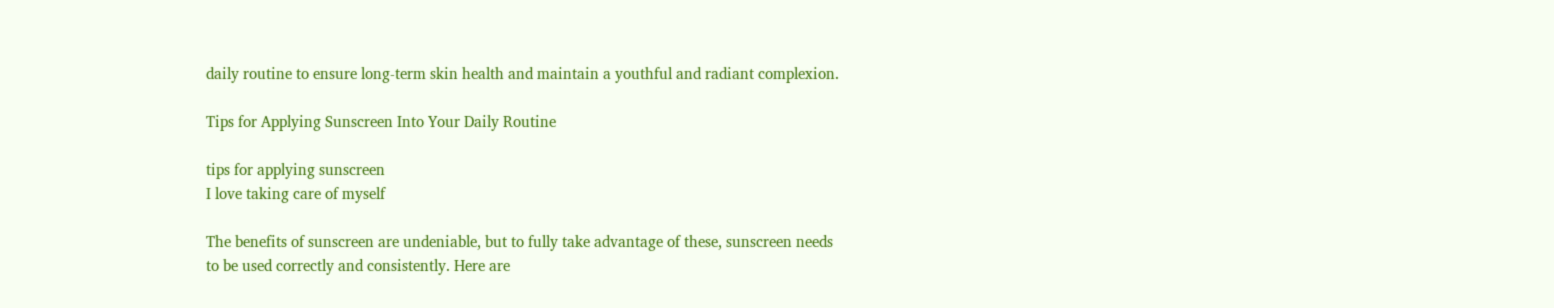daily routine to ensure long-term skin health and maintain a youthful and radiant complexion.

Tips for Applying Sunscreen Into Your Daily Routine

tips for applying sunscreen
I love taking care of myself

The benefits of sunscreen are undeniable, but to fully take advantage of these, sunscreen needs to be used correctly and consistently. Here are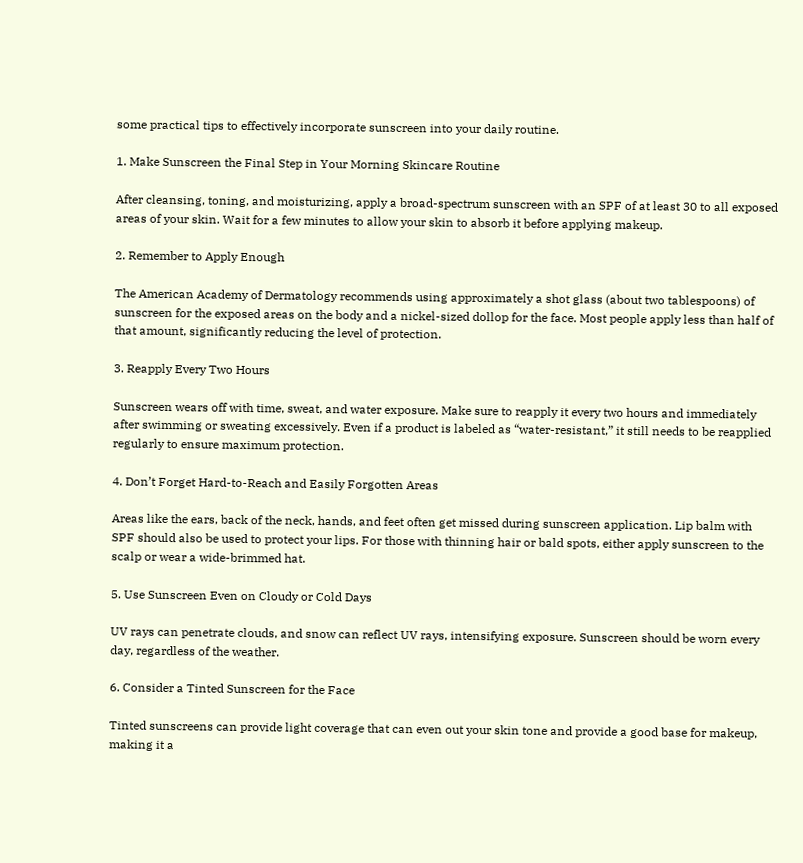some practical tips to effectively incorporate sunscreen into your daily routine.

1. Make Sunscreen the Final Step in Your Morning Skincare Routine

After cleansing, toning, and moisturizing, apply a broad-spectrum sunscreen with an SPF of at least 30 to all exposed areas of your skin. Wait for a few minutes to allow your skin to absorb it before applying makeup.

2. Remember to Apply Enough

The American Academy of Dermatology recommends using approximately a shot glass (about two tablespoons) of sunscreen for the exposed areas on the body and a nickel-sized dollop for the face. Most people apply less than half of that amount, significantly reducing the level of protection.

3. Reapply Every Two Hours

Sunscreen wears off with time, sweat, and water exposure. Make sure to reapply it every two hours and immediately after swimming or sweating excessively. Even if a product is labeled as “water-resistant,” it still needs to be reapplied regularly to ensure maximum protection.

4. Don’t Forget Hard-to-Reach and Easily Forgotten Areas

Areas like the ears, back of the neck, hands, and feet often get missed during sunscreen application. Lip balm with SPF should also be used to protect your lips. For those with thinning hair or bald spots, either apply sunscreen to the scalp or wear a wide-brimmed hat.

5. Use Sunscreen Even on Cloudy or Cold Days

UV rays can penetrate clouds, and snow can reflect UV rays, intensifying exposure. Sunscreen should be worn every day, regardless of the weather.

6. Consider a Tinted Sunscreen for the Face

Tinted sunscreens can provide light coverage that can even out your skin tone and provide a good base for makeup, making it a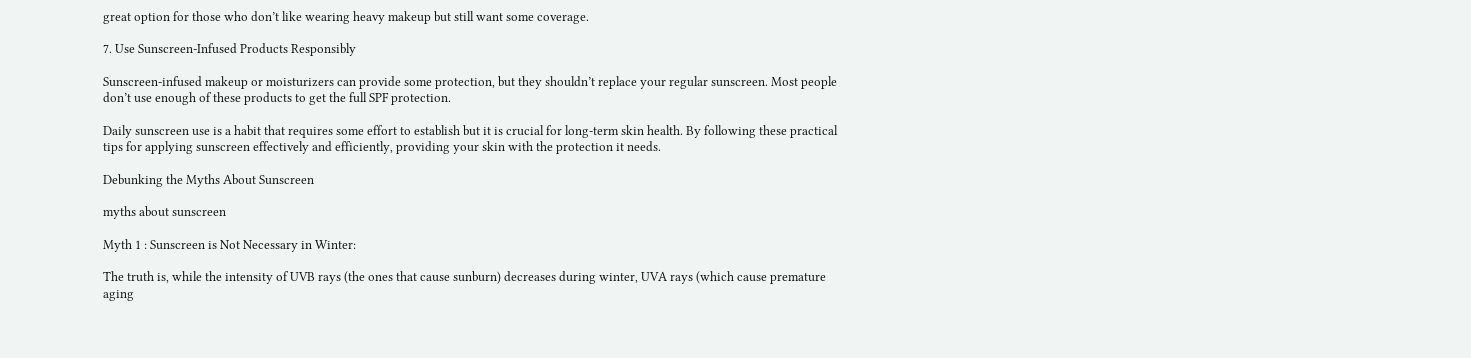great option for those who don’t like wearing heavy makeup but still want some coverage.

7. Use Sunscreen-Infused Products Responsibly

Sunscreen-infused makeup or moisturizers can provide some protection, but they shouldn’t replace your regular sunscreen. Most people don’t use enough of these products to get the full SPF protection.

Daily sunscreen use is a habit that requires some effort to establish but it is crucial for long-term skin health. By following these practical tips for applying sunscreen effectively and efficiently, providing your skin with the protection it needs.

Debunking the Myths About Sunscreen

myths about sunscreen

Myth 1 : Sunscreen is Not Necessary in Winter:

The truth is, while the intensity of UVB rays (the ones that cause sunburn) decreases during winter, UVA rays (which cause premature aging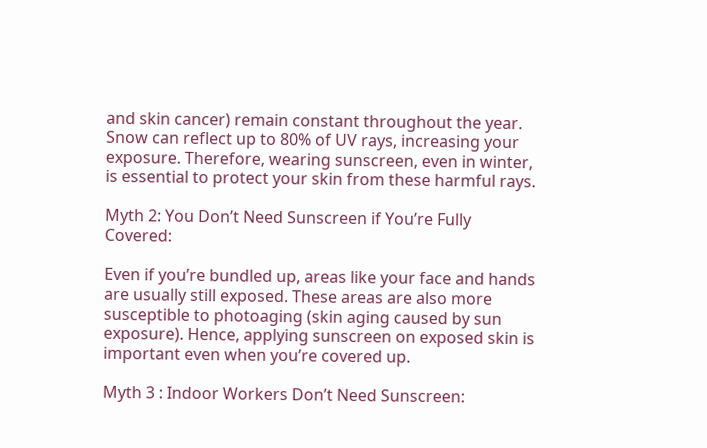and skin cancer) remain constant throughout the year. Snow can reflect up to 80% of UV rays, increasing your exposure. Therefore, wearing sunscreen, even in winter, is essential to protect your skin from these harmful rays.

Myth 2: You Don’t Need Sunscreen if You’re Fully Covered:

Even if you’re bundled up, areas like your face and hands are usually still exposed. These areas are also more susceptible to photoaging (skin aging caused by sun exposure). Hence, applying sunscreen on exposed skin is important even when you’re covered up.

Myth 3 : Indoor Workers Don’t Need Sunscreen: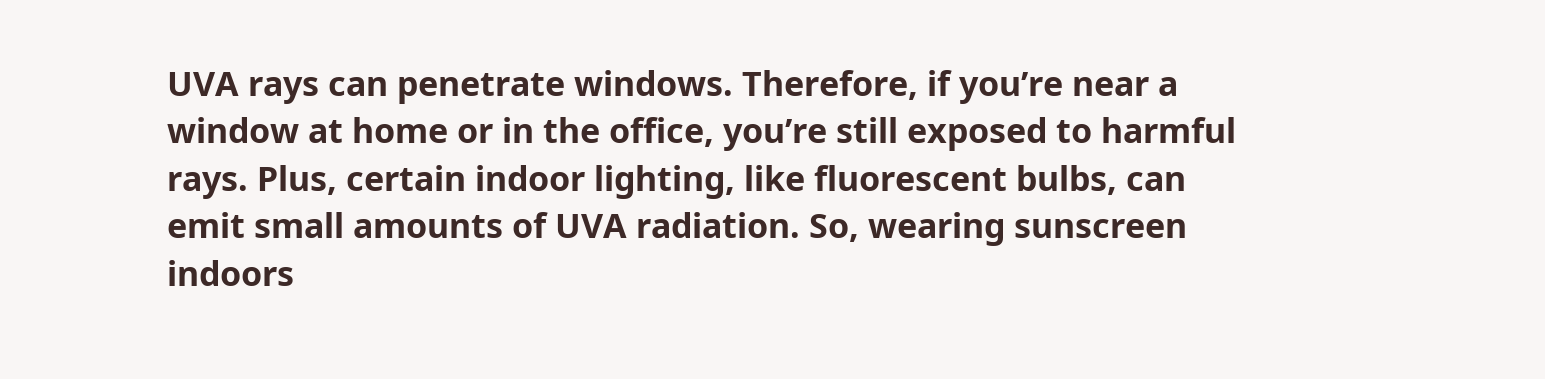UVA rays can penetrate windows. Therefore, if you’re near a window at home or in the office, you’re still exposed to harmful rays. Plus, certain indoor lighting, like fluorescent bulbs, can emit small amounts of UVA radiation. So, wearing sunscreen indoors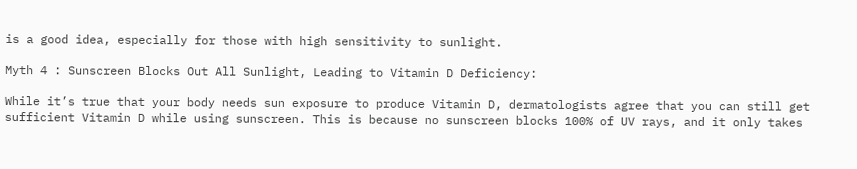is a good idea, especially for those with high sensitivity to sunlight.

Myth 4 : Sunscreen Blocks Out All Sunlight, Leading to Vitamin D Deficiency:

While it’s true that your body needs sun exposure to produce Vitamin D, dermatologists agree that you can still get sufficient Vitamin D while using sunscreen. This is because no sunscreen blocks 100% of UV rays, and it only takes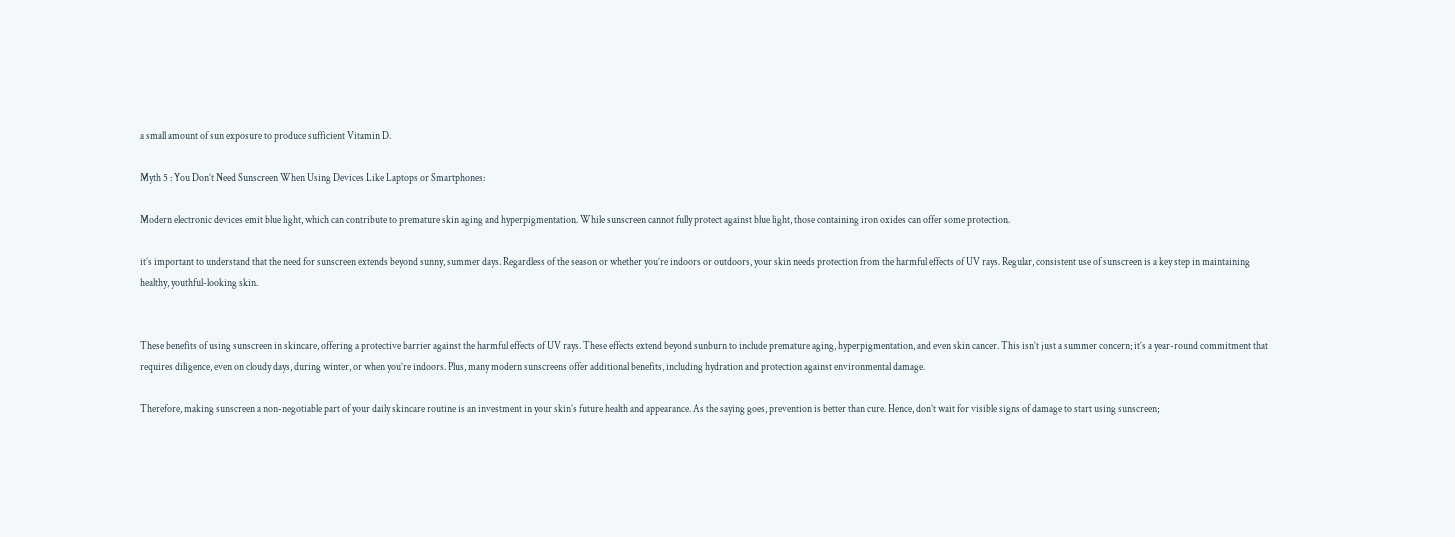a small amount of sun exposure to produce sufficient Vitamin D.

Myth 5 : You Don’t Need Sunscreen When Using Devices Like Laptops or Smartphones:

Modern electronic devices emit blue light, which can contribute to premature skin aging and hyperpigmentation. While sunscreen cannot fully protect against blue light, those containing iron oxides can offer some protection.

it’s important to understand that the need for sunscreen extends beyond sunny, summer days. Regardless of the season or whether you’re indoors or outdoors, your skin needs protection from the harmful effects of UV rays. Regular, consistent use of sunscreen is a key step in maintaining healthy, youthful-looking skin.


These benefits of using sunscreen in skincare, offering a protective barrier against the harmful effects of UV rays. These effects extend beyond sunburn to include premature aging, hyperpigmentation, and even skin cancer. This isn’t just a summer concern; it’s a year-round commitment that requires diligence, even on cloudy days, during winter, or when you’re indoors. Plus, many modern sunscreens offer additional benefits, including hydration and protection against environmental damage.

Therefore, making sunscreen a non-negotiable part of your daily skincare routine is an investment in your skin’s future health and appearance. As the saying goes, prevention is better than cure. Hence, don’t wait for visible signs of damage to start using sunscreen;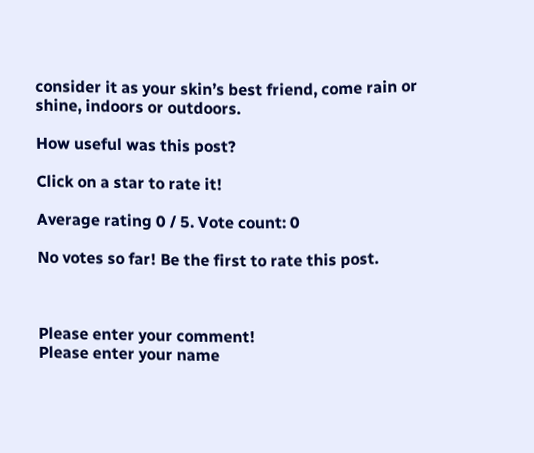consider it as your skin’s best friend, come rain or shine, indoors or outdoors.

How useful was this post?

Click on a star to rate it!

Average rating 0 / 5. Vote count: 0

No votes so far! Be the first to rate this post.



Please enter your comment!
Please enter your name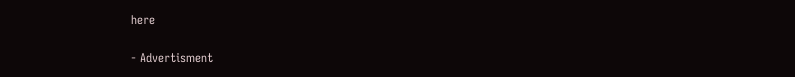here

- Advertisment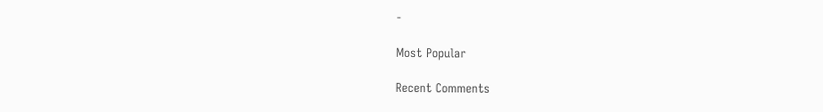-

Most Popular

Recent Comments